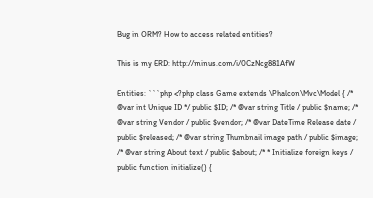Bug in ORM? How to access related entities?

This is my ERD: http://minus.com/i/0CzNcg881AfW

Entities: ```php <?php class Game extends \Phalcon\Mvc\Model { /* @var int Unique ID */ public $ID; /* @var string Title / public $name; /* @var string Vendor / public $vendor; /* @var DateTime Release date / public $released; /* @var string Thumbnail image path / public $image; /* @var string About text / public $about; /* * Initialize foreign keys / public function initialize() {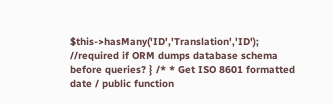$this->hasMany('ID','Translation','ID'); //required if ORM dumps database schema before queries? } /* * Get ISO 8601 formatted date / public function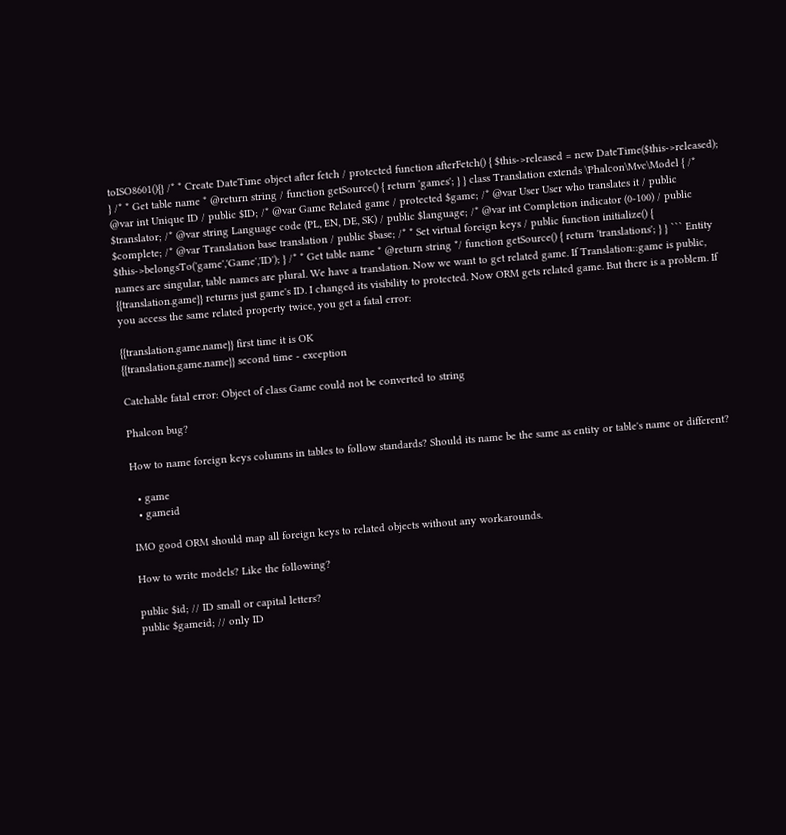toISO8601(){} /* * Create DateTime object after fetch / protected function afterFetch() { $this->released = new DateTime($this->released); } /* * Get table name * @return string / function getSource() { return 'games'; } } class Translation extends \Phalcon\Mvc\Model { /* @var int Unique ID / public $ID; /* @var Game Related game / protected $game; /* @var User User who translates it / public $translator; /* @var string Language code (PL, EN, DE, SK) / public $language; /* @var int Completion indicator (0-100) / public $complete; /* @var Translation base translation / public $base; /* * Set virtual foreign keys / public function initialize() { $this->belongsTo('game','Game','ID'); } /* * Get table name * @return string */ function getSource() { return 'translations'; } } ``` Entity names are singular, table names are plural. We have a translation. Now we want to get related game. If Translation::game is public, {{translation.game}} returns just game's ID. I changed its visibility to protected. Now ORM gets related game. But there is a problem. If you access the same related property twice, you get a fatal error:

{{translation.game.name}} first time it is OK
{{translation.game.name}} second time - exception

Catchable fatal error: Object of class Game could not be converted to string

Phalcon bug?

How to name foreign keys columns in tables to follow standards? Should its name be the same as entity or table's name or different?

  • game
  • gameid

IMO good ORM should map all foreign keys to related objects without any workarounds.

How to write models? Like the following?

public $id; // ID small or capital letters?
public $gameid; // only ID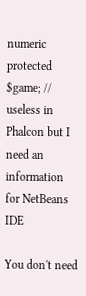numeric
protected $game; // useless in Phalcon but I need an information for NetBeans IDE

You don't need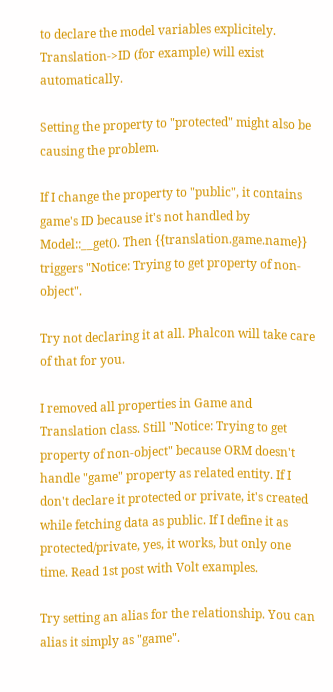to declare the model variables explicitely. Translation->ID (for example) will exist automatically.

Setting the property to "protected" might also be causing the problem.

If I change the property to "public", it contains game's ID because it's not handled by Model::__get(). Then {{translation.game.name}} triggers "Notice: Trying to get property of non-object".

Try not declaring it at all. Phalcon will take care of that for you.

I removed all properties in Game and Translation class. Still "Notice: Trying to get property of non-object" because ORM doesn't handle "game" property as related entity. If I don't declare it protected or private, it's created while fetching data as public. If I define it as protected/private, yes, it works, but only one time. Read 1st post with Volt examples.

Try setting an alias for the relationship. You can alias it simply as "game".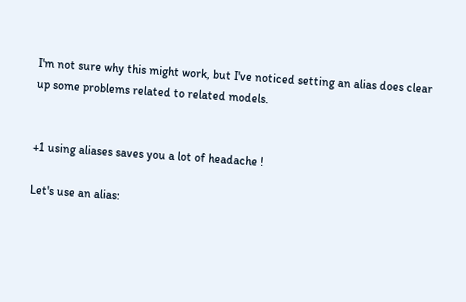I'm not sure why this might work, but I've noticed setting an alias does clear up some problems related to related models.


+1 using aliases saves you a lot of headache !

Let's use an alias: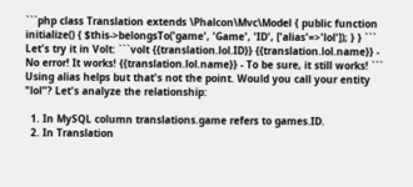```php class Translation extends \Phalcon\Mvc\Model { public function initialize() { $this->belongsTo('game', 'Game', 'ID', ['alias'=>'lol']); } } ``` Let's try it in Volt: ```volt {{translation.lol.ID}} {{translation.lol.name}} - No error! It works! {{translation.lol.name}} - To be sure, it still works! ``` Using alias helps but that's not the point. Would you call your entity "lol"? Let's analyze the relationship:

  1. In MySQL column translations.game refers to games.ID.
  2. In Translation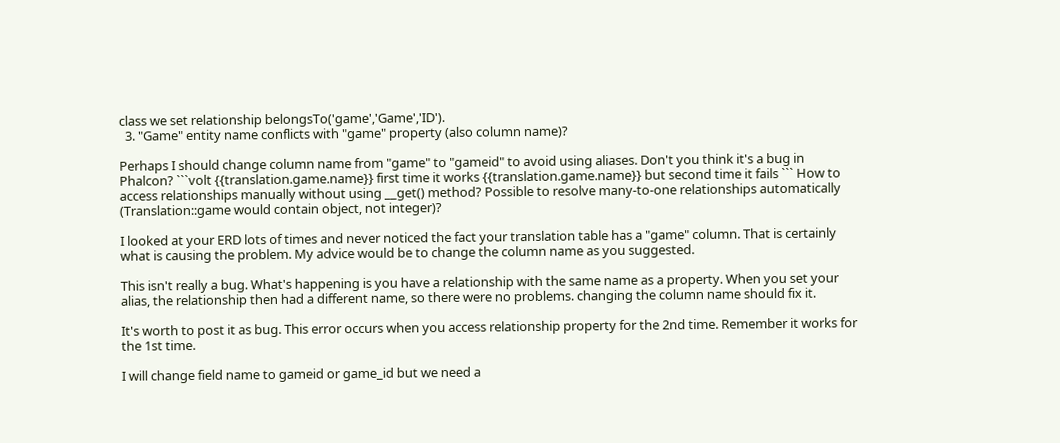class we set relationship belongsTo('game','Game','ID').
  3. "Game" entity name conflicts with "game" property (also column name)?

Perhaps I should change column name from "game" to "gameid" to avoid using aliases. Don't you think it's a bug in Phalcon? ```volt {{translation.game.name}} first time it works {{translation.game.name}} but second time it fails ``` How to access relationships manually without using __get() method? Possible to resolve many-to-one relationships automatically (Translation::game would contain object, not integer)?

I looked at your ERD lots of times and never noticed the fact your translation table has a "game" column. That is certainly what is causing the problem. My advice would be to change the column name as you suggested.

This isn't really a bug. What's happening is you have a relationship with the same name as a property. When you set your alias, the relationship then had a different name, so there were no problems. changing the column name should fix it.

It's worth to post it as bug. This error occurs when you access relationship property for the 2nd time. Remember it works for the 1st time.

I will change field name to gameid or game_id but we need a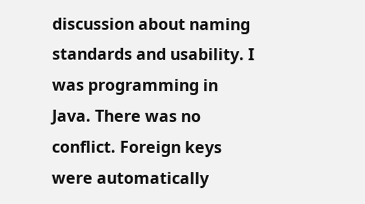discussion about naming standards and usability. I was programming in Java. There was no conflict. Foreign keys were automatically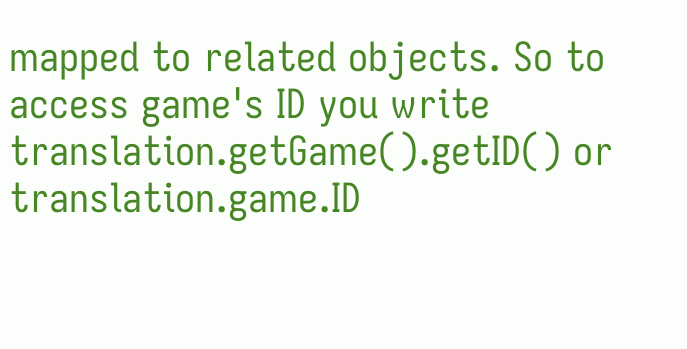mapped to related objects. So to access game's ID you write translation.getGame().getID() or translation.game.ID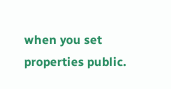when you set properties public.